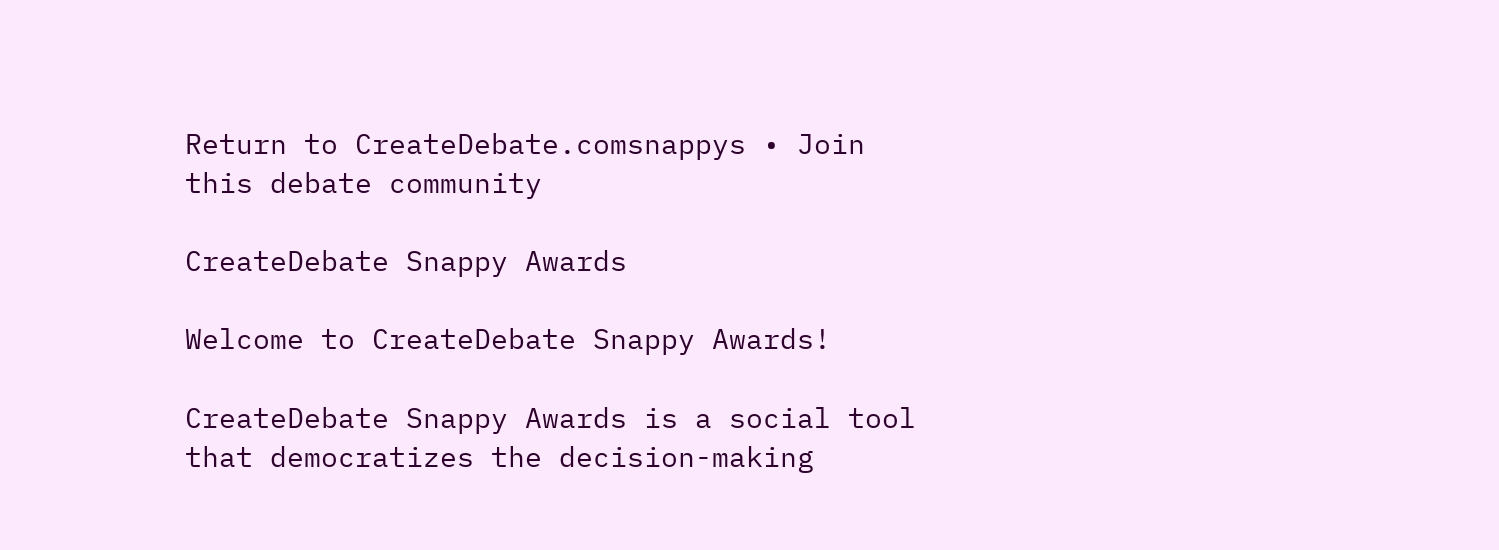Return to CreateDebate.comsnappys • Join this debate community

CreateDebate Snappy Awards

Welcome to CreateDebate Snappy Awards!

CreateDebate Snappy Awards is a social tool that democratizes the decision-making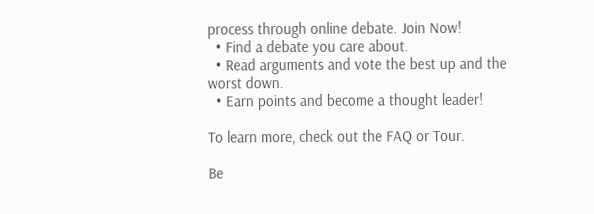process through online debate. Join Now!
  • Find a debate you care about.
  • Read arguments and vote the best up and the worst down.
  • Earn points and become a thought leader!

To learn more, check out the FAQ or Tour.

Be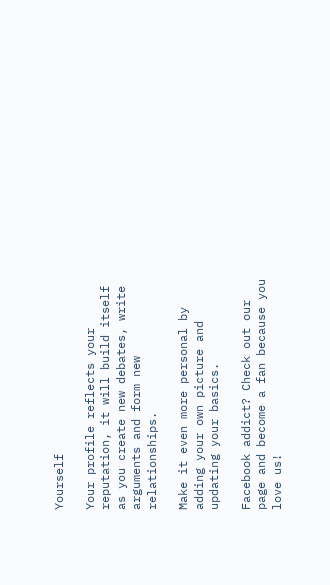Yourself

Your profile reflects your reputation, it will build itself as you create new debates, write arguments and form new relationships.

Make it even more personal by adding your own picture and updating your basics.

Facebook addict? Check out our page and become a fan because you love us!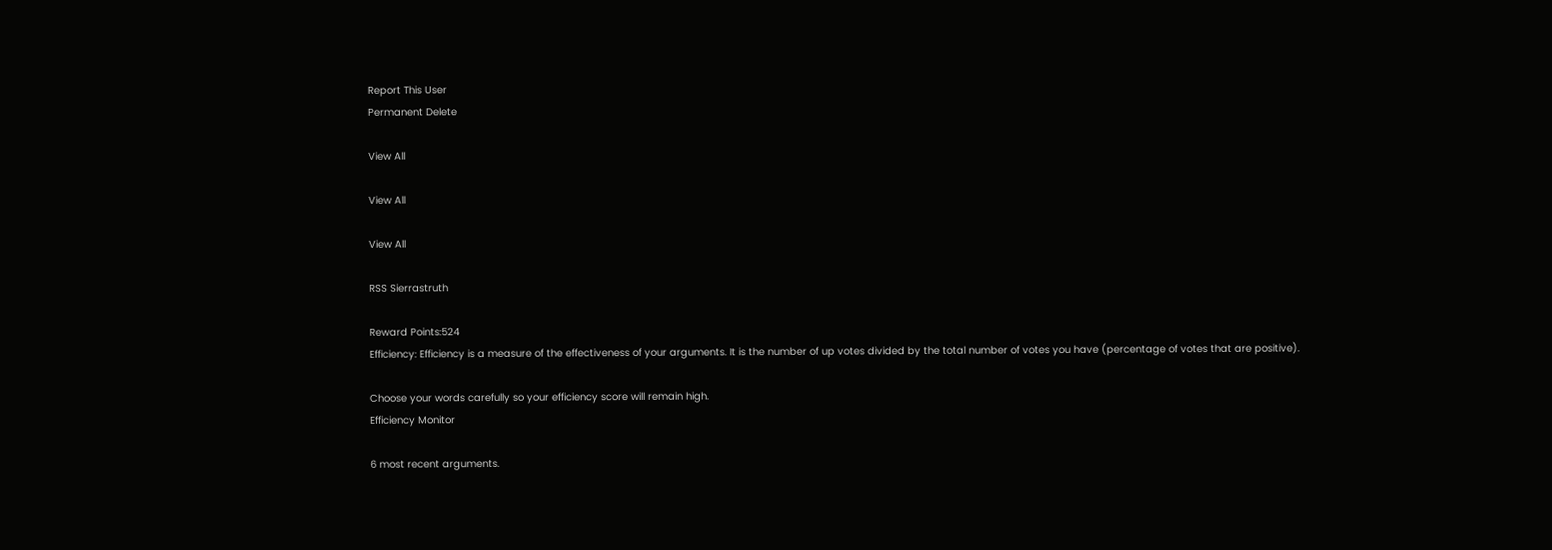Report This User
Permanent Delete

View All

View All

View All

RSS Sierrastruth

Reward Points:524
Efficiency: Efficiency is a measure of the effectiveness of your arguments. It is the number of up votes divided by the total number of votes you have (percentage of votes that are positive).

Choose your words carefully so your efficiency score will remain high.
Efficiency Monitor

6 most recent arguments.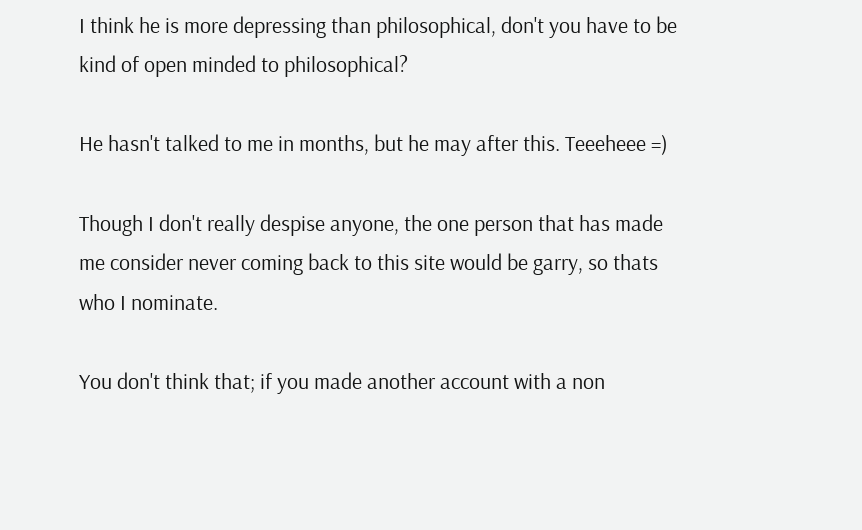I think he is more depressing than philosophical, don't you have to be kind of open minded to philosophical?

He hasn't talked to me in months, but he may after this. Teeeheee =)

Though I don't really despise anyone, the one person that has made me consider never coming back to this site would be garry, so thats who I nominate.

You don't think that; if you made another account with a non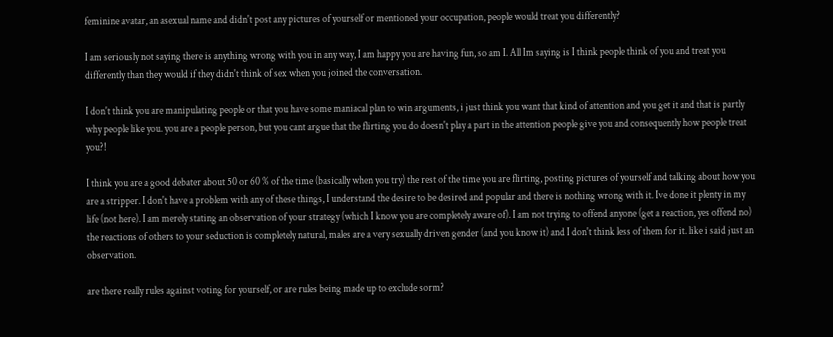feminine avatar, an asexual name and didn't post any pictures of yourself or mentioned your occupation, people would treat you differently?

I am seriously not saying there is anything wrong with you in any way, I am happy you are having fun, so am I. All Im saying is I think people think of you and treat you differently than they would if they didn't think of sex when you joined the conversation.

I don't think you are manipulating people or that you have some maniacal plan to win arguments, i just think you want that kind of attention and you get it and that is partly why people like you. you are a people person, but you cant argue that the flirting you do doesn't play a part in the attention people give you and consequently how people treat you?!

I think you are a good debater about 50 or 60 % of the time (basically when you try) the rest of the time you are flirting, posting pictures of yourself and talking about how you are a stripper. I don't have a problem with any of these things, I understand the desire to be desired and popular and there is nothing wrong with it. Ive done it plenty in my life (not here). I am merely stating an observation of your strategy (which I know you are completely aware of). I am not trying to offend anyone (get a reaction, yes offend no) the reactions of others to your seduction is completely natural, males are a very sexually driven gender (and you know it) and I don't think less of them for it. like i said just an observation.

are there really rules against voting for yourself, or are rules being made up to exclude sorm?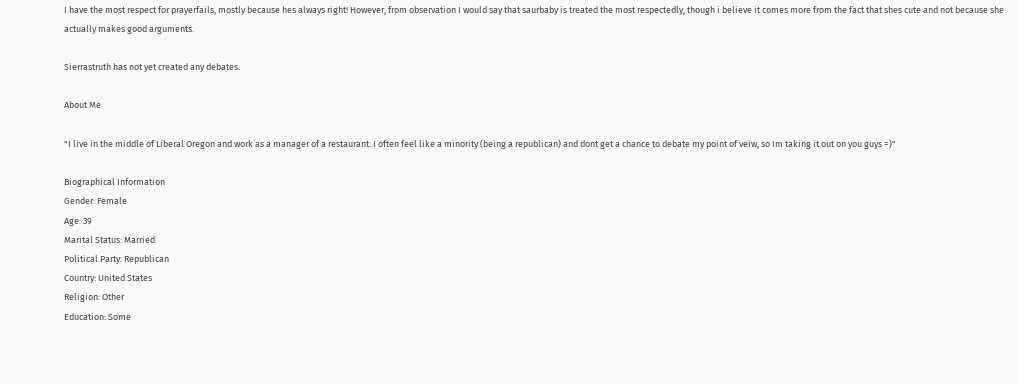I have the most respect for prayerfails, mostly because hes always right! However, from observation I would say that saurbaby is treated the most respectedly, though i believe it comes more from the fact that shes cute and not because she actually makes good arguments.

Sierrastruth has not yet created any debates.

About Me

"I live in the middle of Liberal Oregon and work as a manager of a restaurant. I often feel like a minority (being a republican) and dont get a chance to debate my point of veiw, so Im taking it out on you guys =)"

Biographical Information
Gender: Female
Age: 39
Marital Status: Married
Political Party: Republican
Country: United States
Religion: Other
Education: Some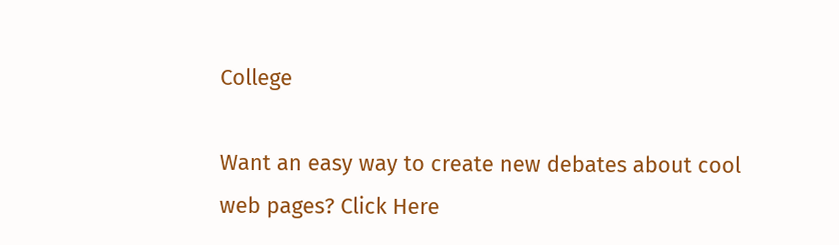College

Want an easy way to create new debates about cool web pages? Click Here